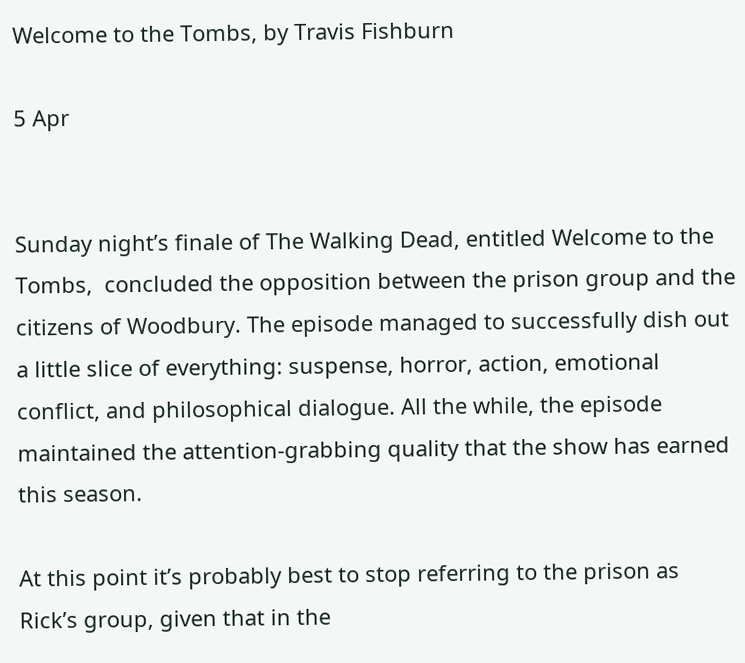Welcome to the Tombs, by Travis Fishburn

5 Apr


Sunday night’s finale of The Walking Dead, entitled Welcome to the Tombs,  concluded the opposition between the prison group and the citizens of Woodbury. The episode managed to successfully dish out a little slice of everything: suspense, horror, action, emotional conflict, and philosophical dialogue. All the while, the episode maintained the attention-grabbing quality that the show has earned this season.

At this point it’s probably best to stop referring to the prison as Rick’s group, given that in the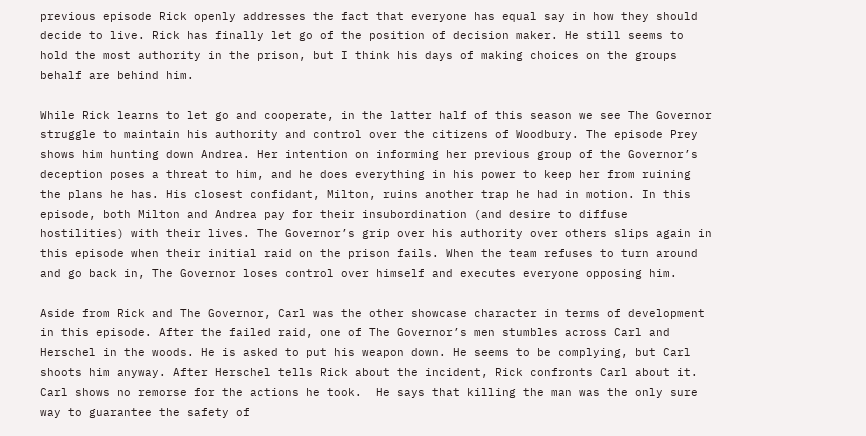previous episode Rick openly addresses the fact that everyone has equal say in how they should decide to live. Rick has finally let go of the position of decision maker. He still seems to hold the most authority in the prison, but I think his days of making choices on the groups behalf are behind him.

While Rick learns to let go and cooperate, in the latter half of this season we see The Governor struggle to maintain his authority and control over the citizens of Woodbury. The episode Prey shows him hunting down Andrea. Her intention on informing her previous group of the Governor’s deception poses a threat to him, and he does everything in his power to keep her from ruining the plans he has. His closest confidant, Milton, ruins another trap he had in motion. In this episode, both Milton and Andrea pay for their insubordination (and desire to diffuse hostilities) with their lives. The Governor’s grip over his authority over others slips again in this episode when their initial raid on the prison fails. When the team refuses to turn around and go back in, The Governor loses control over himself and executes everyone opposing him.

Aside from Rick and The Governor, Carl was the other showcase character in terms of development in this episode. After the failed raid, one of The Governor’s men stumbles across Carl and Herschel in the woods. He is asked to put his weapon down. He seems to be complying, but Carl shoots him anyway. After Herschel tells Rick about the incident, Rick confronts Carl about it. Carl shows no remorse for the actions he took.  He says that killing the man was the only sure way to guarantee the safety of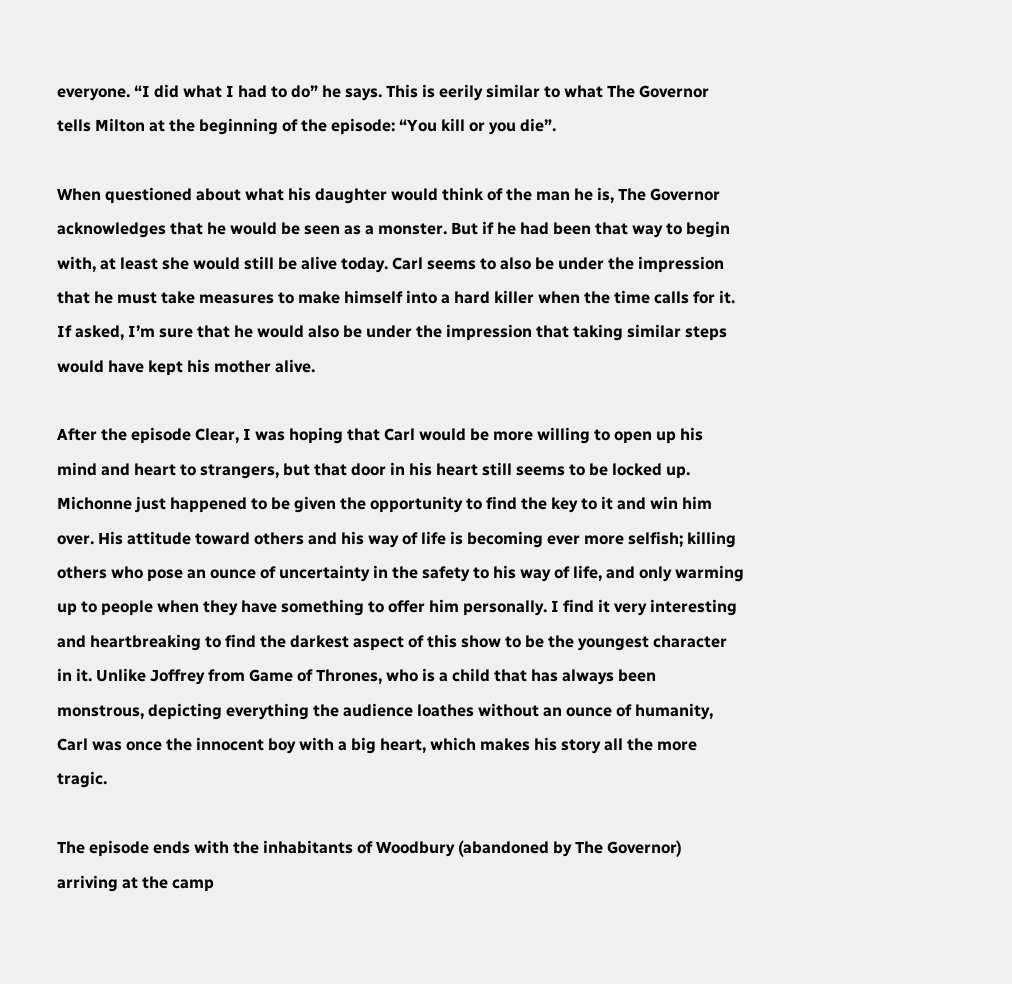everyone. “I did what I had to do” he says. This is eerily similar to what The Governor tells Milton at the beginning of the episode: “You kill or you die”.

When questioned about what his daughter would think of the man he is, The Governor acknowledges that he would be seen as a monster. But if he had been that way to begin with, at least she would still be alive today. Carl seems to also be under the impression that he must take measures to make himself into a hard killer when the time calls for it. If asked, I’m sure that he would also be under the impression that taking similar steps would have kept his mother alive.

After the episode Clear, I was hoping that Carl would be more willing to open up his mind and heart to strangers, but that door in his heart still seems to be locked up. Michonne just happened to be given the opportunity to find the key to it and win him over. His attitude toward others and his way of life is becoming ever more selfish; killing others who pose an ounce of uncertainty in the safety to his way of life, and only warming up to people when they have something to offer him personally. I find it very interesting and heartbreaking to find the darkest aspect of this show to be the youngest character in it. Unlike Joffrey from Game of Thrones, who is a child that has always been monstrous, depicting everything the audience loathes without an ounce of humanity, Carl was once the innocent boy with a big heart, which makes his story all the more tragic.

The episode ends with the inhabitants of Woodbury (abandoned by The Governor) arriving at the camp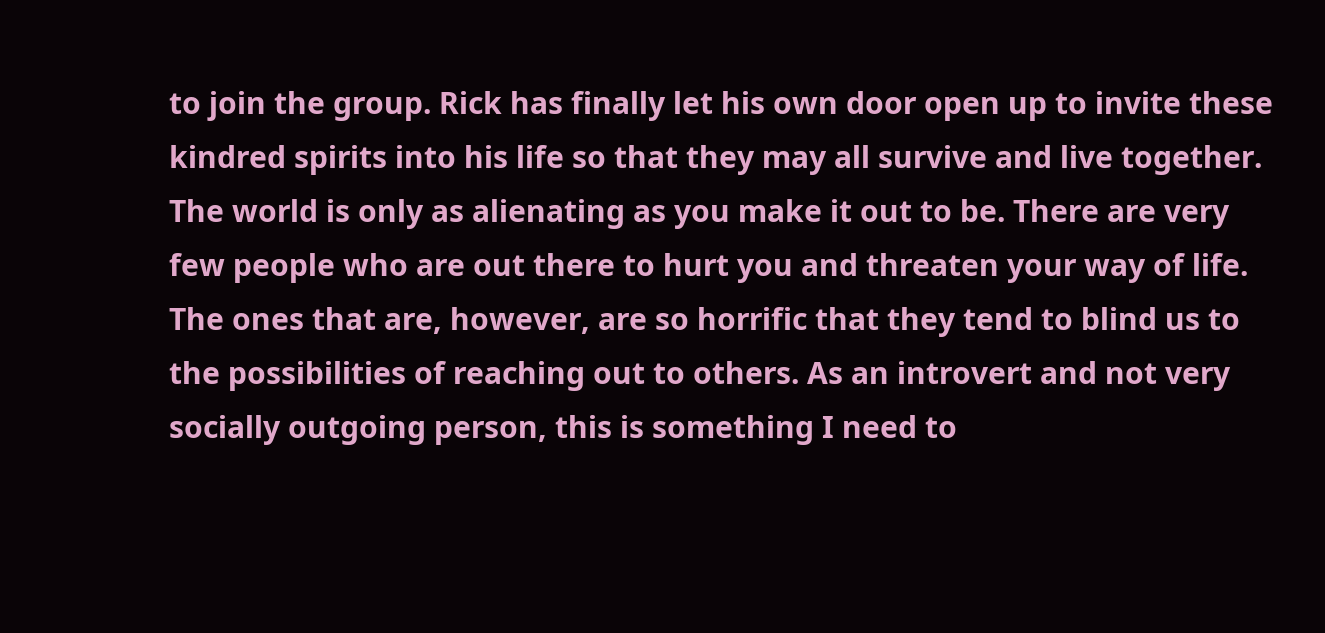to join the group. Rick has finally let his own door open up to invite these kindred spirits into his life so that they may all survive and live together. The world is only as alienating as you make it out to be. There are very few people who are out there to hurt you and threaten your way of life. The ones that are, however, are so horrific that they tend to blind us to the possibilities of reaching out to others. As an introvert and not very socially outgoing person, this is something I need to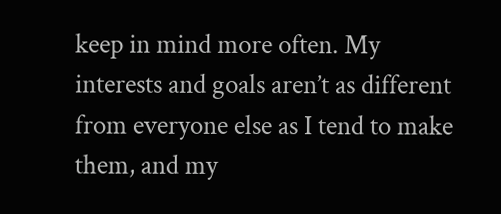keep in mind more often. My interests and goals aren’t as different from everyone else as I tend to make them, and my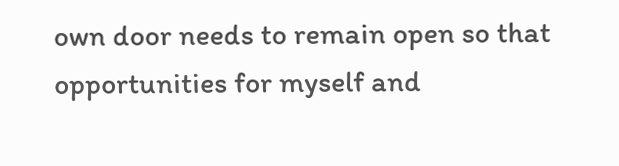own door needs to remain open so that opportunities for myself and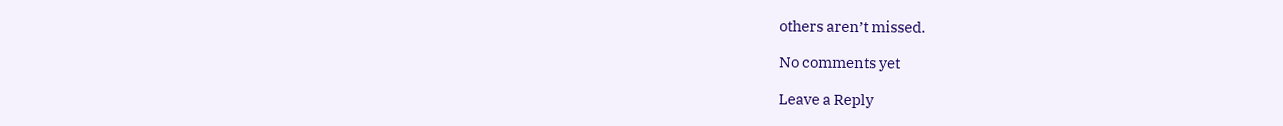others aren’t missed.

No comments yet

Leave a Reply